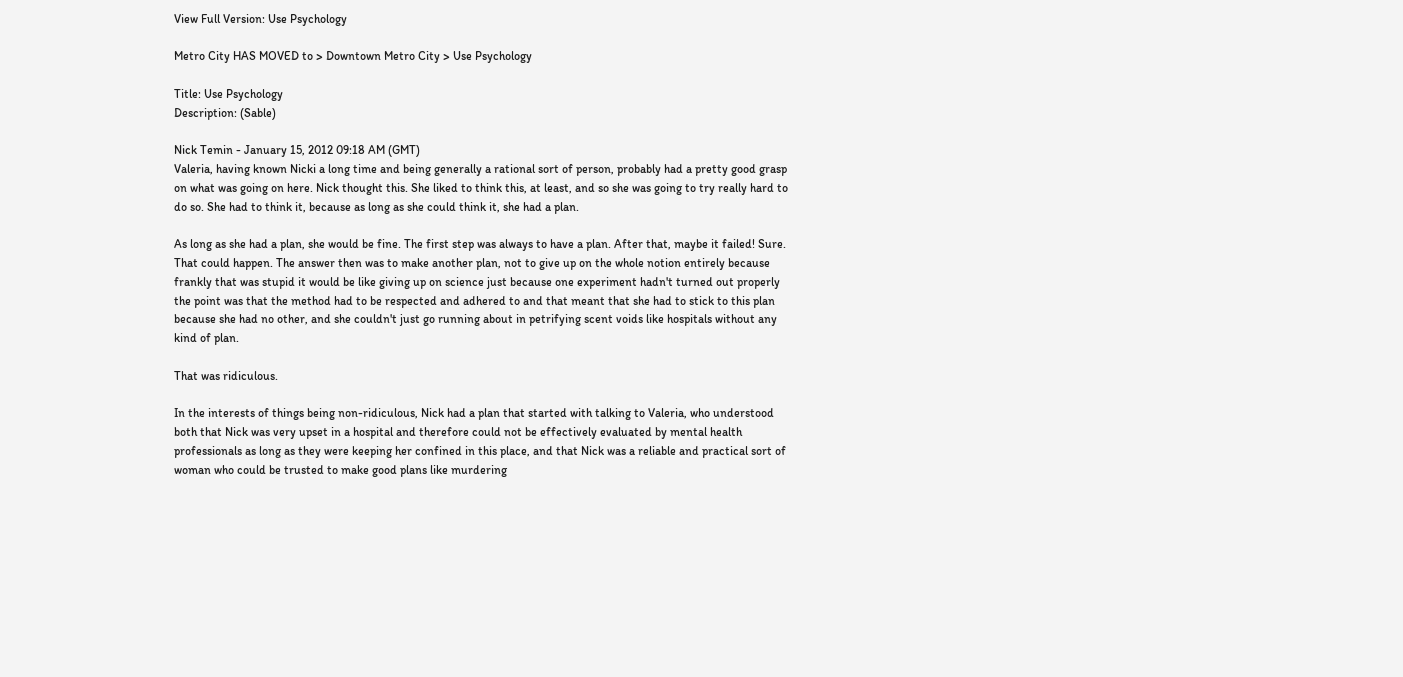View Full Version: Use Psychology

Metro City HAS MOVED to > Downtown Metro City > Use Psychology

Title: Use Psychology
Description: (Sable)

Nick Temin - January 15, 2012 09:18 AM (GMT)
Valeria, having known Nicki a long time and being generally a rational sort of person, probably had a pretty good grasp on what was going on here. Nick thought this. She liked to think this, at least, and so she was going to try really hard to do so. She had to think it, because as long as she could think it, she had a plan.

As long as she had a plan, she would be fine. The first step was always to have a plan. After that, maybe it failed! Sure. That could happen. The answer then was to make another plan, not to give up on the whole notion entirely because frankly that was stupid it would be like giving up on science just because one experiment hadn't turned out properly the point was that the method had to be respected and adhered to and that meant that she had to stick to this plan because she had no other, and she couldn't just go running about in petrifying scent voids like hospitals without any kind of plan.

That was ridiculous.

In the interests of things being non-ridiculous, Nick had a plan that started with talking to Valeria, who understood both that Nick was very upset in a hospital and therefore could not be effectively evaluated by mental health professionals as long as they were keeping her confined in this place, and that Nick was a reliable and practical sort of woman who could be trusted to make good plans like murdering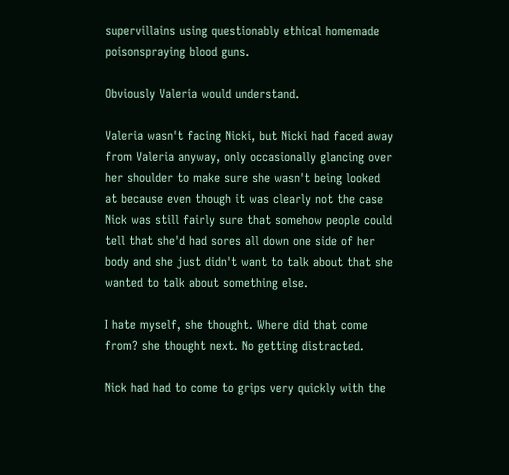supervillains using questionably ethical homemade poisonspraying blood guns.

Obviously Valeria would understand.

Valeria wasn't facing Nicki, but Nicki had faced away from Valeria anyway, only occasionally glancing over her shoulder to make sure she wasn't being looked at because even though it was clearly not the case Nick was still fairly sure that somehow people could tell that she'd had sores all down one side of her body and she just didn't want to talk about that she wanted to talk about something else.

I hate myself, she thought. Where did that come from? she thought next. No getting distracted.

Nick had had to come to grips very quickly with the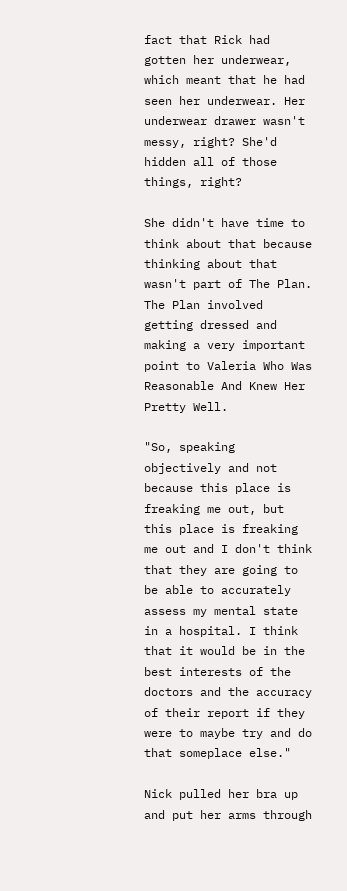fact that Rick had gotten her underwear, which meant that he had seen her underwear. Her underwear drawer wasn't messy, right? She'd hidden all of those things, right?

She didn't have time to think about that because thinking about that wasn't part of The Plan. The Plan involved getting dressed and making a very important point to Valeria Who Was Reasonable And Knew Her Pretty Well.

"So, speaking objectively and not because this place is freaking me out, but this place is freaking me out and I don't think that they are going to be able to accurately assess my mental state in a hospital. I think that it would be in the best interests of the doctors and the accuracy of their report if they were to maybe try and do that someplace else."

Nick pulled her bra up and put her arms through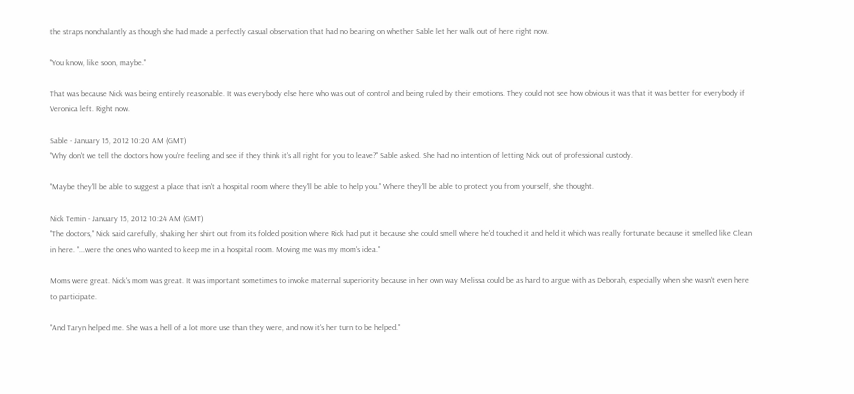the straps nonchalantly as though she had made a perfectly casual observation that had no bearing on whether Sable let her walk out of here right now.

"You know, like soon, maybe."

That was because Nick was being entirely reasonable. It was everybody else here who was out of control and being ruled by their emotions. They could not see how obvious it was that it was better for everybody if Veronica left. Right now.

Sable - January 15, 2012 10:20 AM (GMT)
"Why don't we tell the doctors how you're feeling and see if they think it's all right for you to leave?" Sable asked. She had no intention of letting Nick out of professional custody.

"Maybe they'll be able to suggest a place that isn't a hospital room where they'll be able to help you." Where they'll be able to protect you from yourself, she thought.

Nick Temin - January 15, 2012 10:24 AM (GMT)
"The doctors," Nick said carefully, shaking her shirt out from its folded position where Rick had put it because she could smell where he'd touched it and held it which was really fortunate because it smelled like Clean in here. "...were the ones who wanted to keep me in a hospital room. Moving me was my mom's idea."

Moms were great. Nick's mom was great. It was important sometimes to invoke maternal superiority because in her own way Melissa could be as hard to argue with as Deborah, especially when she wasn't even here to participate.

"And Taryn helped me. She was a hell of a lot more use than they were, and now it's her turn to be helped."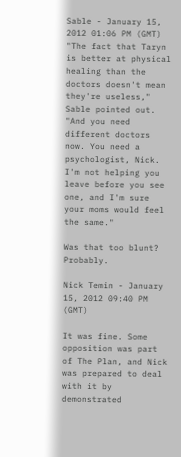Sable - January 15, 2012 01:06 PM (GMT)
"The fact that Taryn is better at physical healing than the doctors doesn't mean they're useless," Sable pointed out. "And you need different doctors now. You need a psychologist, Nick. I'm not helping you leave before you see one, and I'm sure your moms would feel the same."

Was that too blunt? Probably.

Nick Temin - January 15, 2012 09:40 PM (GMT)

It was fine. Some opposition was part of The Plan, and Nick was prepared to deal with it by demonstrated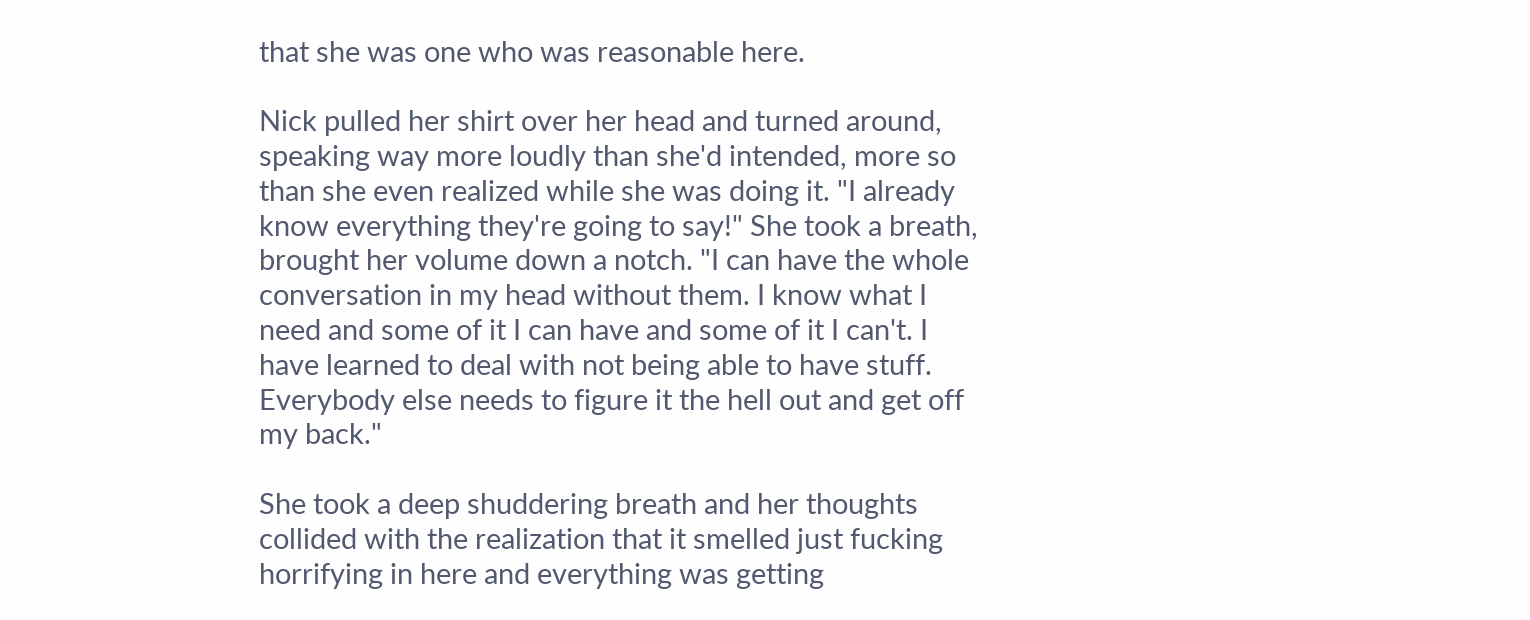that she was one who was reasonable here.

Nick pulled her shirt over her head and turned around, speaking way more loudly than she'd intended, more so than she even realized while she was doing it. "I already know everything they're going to say!" She took a breath, brought her volume down a notch. "I can have the whole conversation in my head without them. I know what I need and some of it I can have and some of it I can't. I have learned to deal with not being able to have stuff. Everybody else needs to figure it the hell out and get off my back."

She took a deep shuddering breath and her thoughts collided with the realization that it smelled just fucking horrifying in here and everything was getting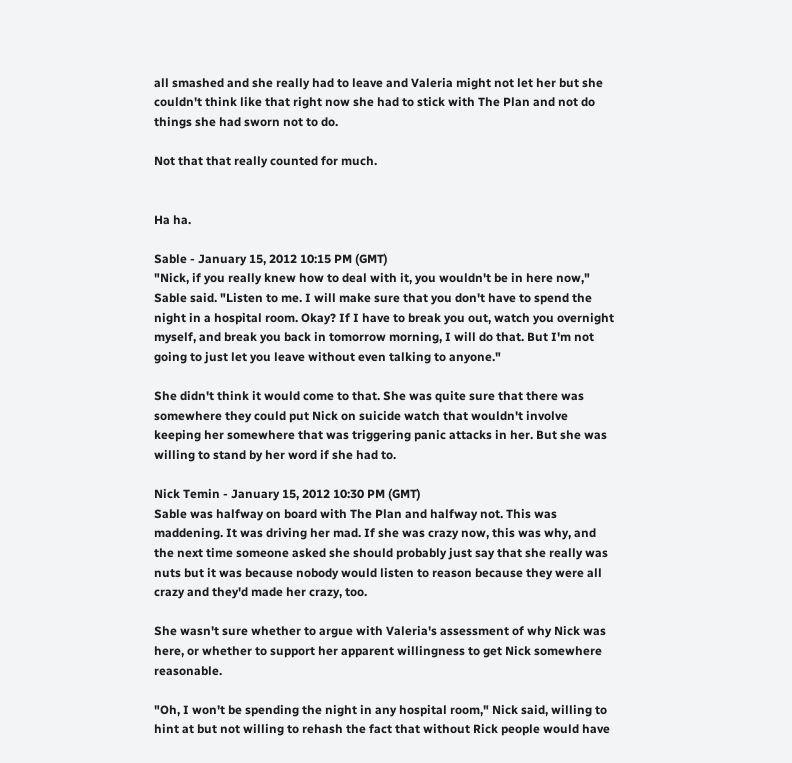all smashed and she really had to leave and Valeria might not let her but she couldn't think like that right now she had to stick with The Plan and not do things she had sworn not to do.

Not that that really counted for much.


Ha ha.

Sable - January 15, 2012 10:15 PM (GMT)
"Nick, if you really knew how to deal with it, you wouldn't be in here now," Sable said. "Listen to me. I will make sure that you don't have to spend the night in a hospital room. Okay? If I have to break you out, watch you overnight myself, and break you back in tomorrow morning, I will do that. But I'm not going to just let you leave without even talking to anyone."

She didn't think it would come to that. She was quite sure that there was somewhere they could put Nick on suicide watch that wouldn't involve keeping her somewhere that was triggering panic attacks in her. But she was willing to stand by her word if she had to.

Nick Temin - January 15, 2012 10:30 PM (GMT)
Sable was halfway on board with The Plan and halfway not. This was maddening. It was driving her mad. If she was crazy now, this was why, and the next time someone asked she should probably just say that she really was nuts but it was because nobody would listen to reason because they were all crazy and they'd made her crazy, too.

She wasn't sure whether to argue with Valeria's assessment of why Nick was here, or whether to support her apparent willingness to get Nick somewhere reasonable.

"Oh, I won't be spending the night in any hospital room," Nick said, willing to hint at but not willing to rehash the fact that without Rick people would have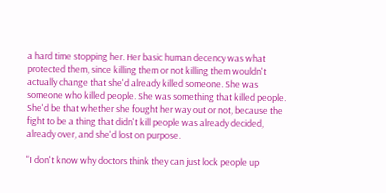a hard time stopping her. Her basic human decency was what protected them, since killing them or not killing them wouldn't actually change that she'd already killed someone. She was someone who killed people. She was something that killed people. She'd be that whether she fought her way out or not, because the fight to be a thing that didn't kill people was already decided, already over, and she'd lost on purpose.

"I don't know why doctors think they can just lock people up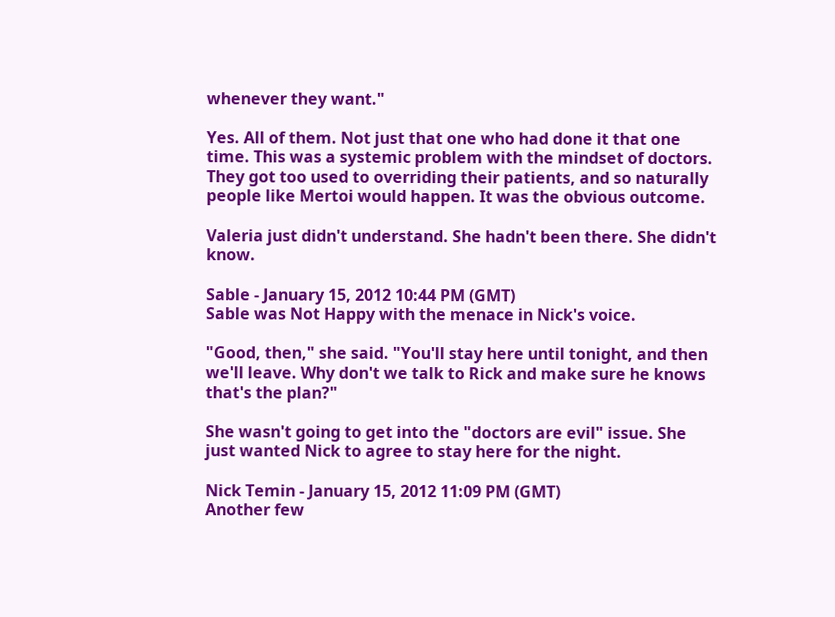whenever they want."

Yes. All of them. Not just that one who had done it that one time. This was a systemic problem with the mindset of doctors. They got too used to overriding their patients, and so naturally people like Mertoi would happen. It was the obvious outcome.

Valeria just didn't understand. She hadn't been there. She didn't know.

Sable - January 15, 2012 10:44 PM (GMT)
Sable was Not Happy with the menace in Nick's voice.

"Good, then," she said. "You'll stay here until tonight, and then we'll leave. Why don't we talk to Rick and make sure he knows that's the plan?"

She wasn't going to get into the "doctors are evil" issue. She just wanted Nick to agree to stay here for the night.

Nick Temin - January 15, 2012 11:09 PM (GMT)
Another few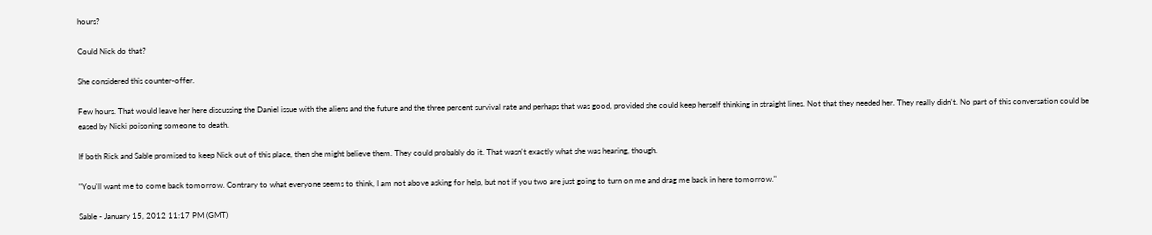hours?

Could Nick do that?

She considered this counter-offer.

Few hours. That would leave her here discussing the Daniel issue with the aliens and the future and the three percent survival rate and perhaps that was good, provided she could keep herself thinking in straight lines. Not that they needed her. They really didn't. No part of this conversation could be eased by Nicki poisoning someone to death.

If both Rick and Sable promised to keep Nick out of this place, then she might believe them. They could probably do it. That wasn't exactly what she was hearing, though.

"You'll want me to come back tomorrow. Contrary to what everyone seems to think, I am not above asking for help, but not if you two are just going to turn on me and drag me back in here tomorrow."

Sable - January 15, 2012 11:17 PM (GMT)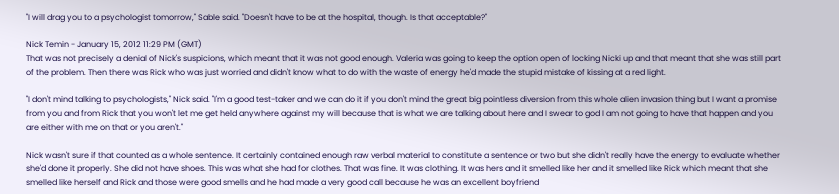"I will drag you to a psychologist tomorrow," Sable said. "Doesn't have to be at the hospital, though. Is that acceptable?"

Nick Temin - January 15, 2012 11:29 PM (GMT)
That was not precisely a denial of Nick's suspicions, which meant that it was not good enough. Valeria was going to keep the option open of locking Nicki up and that meant that she was still part of the problem. Then there was Rick who was just worried and didn't know what to do with the waste of energy he'd made the stupid mistake of kissing at a red light.

"I don't mind talking to psychologists," Nick said. "I'm a good test-taker and we can do it if you don't mind the great big pointless diversion from this whole alien invasion thing but I want a promise from you and from Rick that you won't let me get held anywhere against my will because that is what we are talking about here and I swear to god I am not going to have that happen and you are either with me on that or you aren't."

Nick wasn't sure if that counted as a whole sentence. It certainly contained enough raw verbal material to constitute a sentence or two but she didn't really have the energy to evaluate whether she'd done it properly. She did not have shoes. This was what she had for clothes. That was fine. It was clothing. It was hers and it smelled like her and it smelled like Rick which meant that she smelled like herself and Rick and those were good smells and he had made a very good call because he was an excellent boyfriend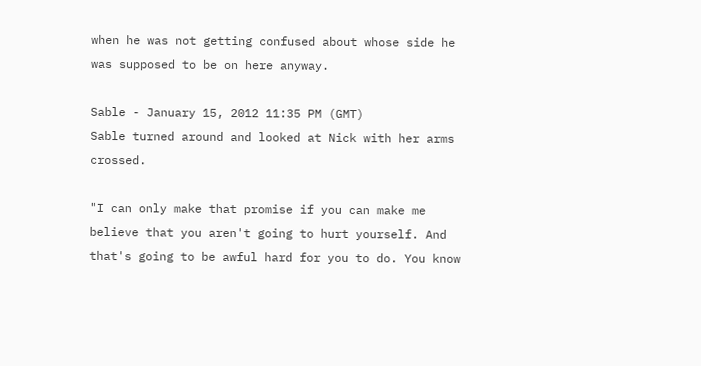when he was not getting confused about whose side he was supposed to be on here anyway.

Sable - January 15, 2012 11:35 PM (GMT)
Sable turned around and looked at Nick with her arms crossed.

"I can only make that promise if you can make me believe that you aren't going to hurt yourself. And that's going to be awful hard for you to do. You know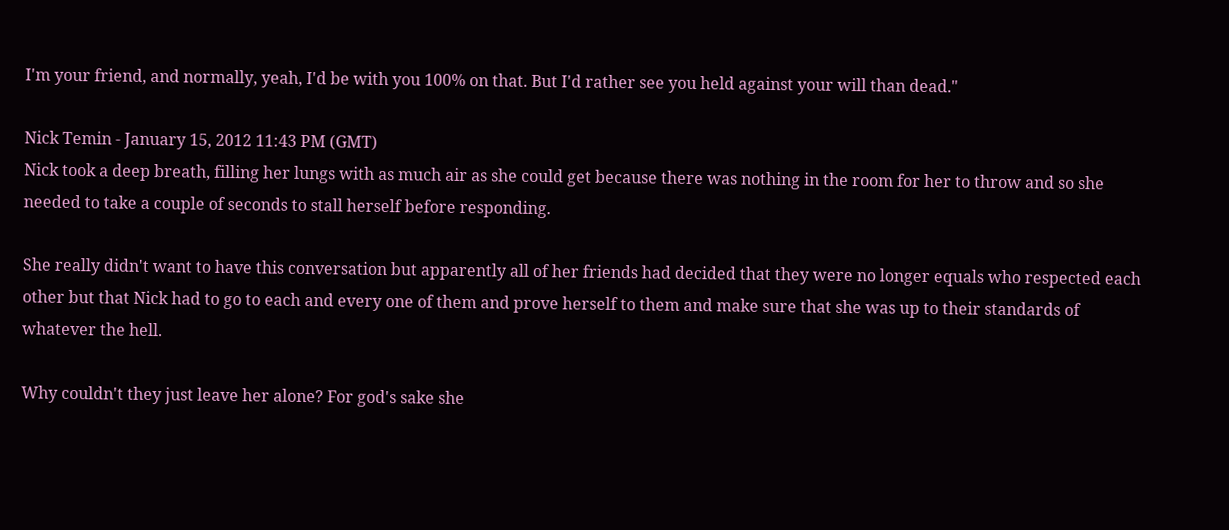I'm your friend, and normally, yeah, I'd be with you 100% on that. But I'd rather see you held against your will than dead."

Nick Temin - January 15, 2012 11:43 PM (GMT)
Nick took a deep breath, filling her lungs with as much air as she could get because there was nothing in the room for her to throw and so she needed to take a couple of seconds to stall herself before responding.

She really didn't want to have this conversation but apparently all of her friends had decided that they were no longer equals who respected each other but that Nick had to go to each and every one of them and prove herself to them and make sure that she was up to their standards of whatever the hell.

Why couldn't they just leave her alone? For god's sake she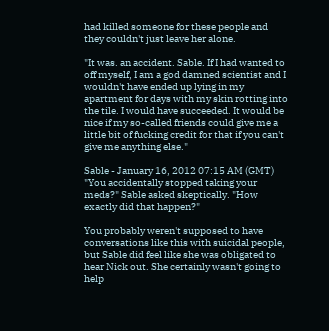had killed someone for these people and they couldn't just leave her alone.

"It was. an accident. Sable. If I had wanted to off myself, I am a god damned scientist and I wouldn't have ended up lying in my apartment for days with my skin rotting into the tile. I would have succeeded. It would be nice if my so-called friends could give me a little bit of fucking credit for that if you can't give me anything else."

Sable - January 16, 2012 07:15 AM (GMT)
"You accidentally stopped taking your meds?" Sable asked skeptically. "How exactly did that happen?"

You probably weren't supposed to have conversations like this with suicidal people, but Sable did feel like she was obligated to hear Nick out. She certainly wasn't going to help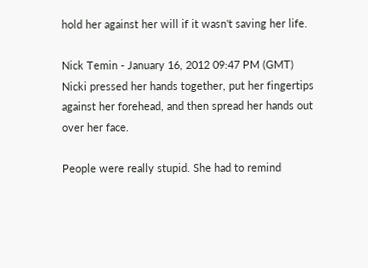hold her against her will if it wasn't saving her life.

Nick Temin - January 16, 2012 09:47 PM (GMT)
Nicki pressed her hands together, put her fingertips against her forehead, and then spread her hands out over her face.

People were really stupid. She had to remind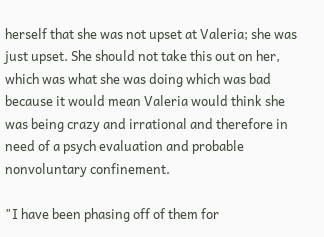herself that she was not upset at Valeria; she was just upset. She should not take this out on her, which was what she was doing which was bad because it would mean Valeria would think she was being crazy and irrational and therefore in need of a psych evaluation and probable nonvoluntary confinement.

"I have been phasing off of them for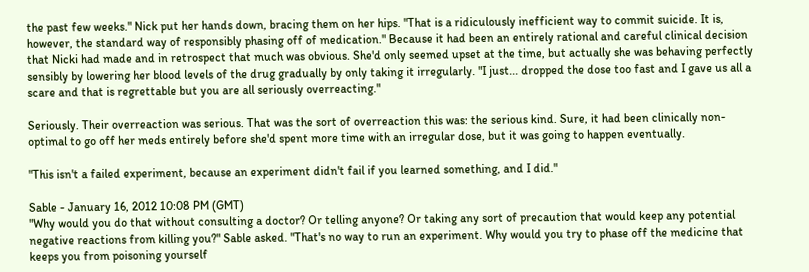the past few weeks." Nick put her hands down, bracing them on her hips. "That is a ridiculously inefficient way to commit suicide. It is, however, the standard way of responsibly phasing off of medication." Because it had been an entirely rational and careful clinical decision that Nicki had made and in retrospect that much was obvious. She'd only seemed upset at the time, but actually she was behaving perfectly sensibly by lowering her blood levels of the drug gradually by only taking it irregularly. "I just... dropped the dose too fast and I gave us all a scare and that is regrettable but you are all seriously overreacting."

Seriously. Their overreaction was serious. That was the sort of overreaction this was: the serious kind. Sure, it had been clinically non-optimal to go off her meds entirely before she'd spent more time with an irregular dose, but it was going to happen eventually.

"This isn't a failed experiment, because an experiment didn't fail if you learned something, and I did."

Sable - January 16, 2012 10:08 PM (GMT)
"Why would you do that without consulting a doctor? Or telling anyone? Or taking any sort of precaution that would keep any potential negative reactions from killing you?" Sable asked. "That's no way to run an experiment. Why would you try to phase off the medicine that keeps you from poisoning yourself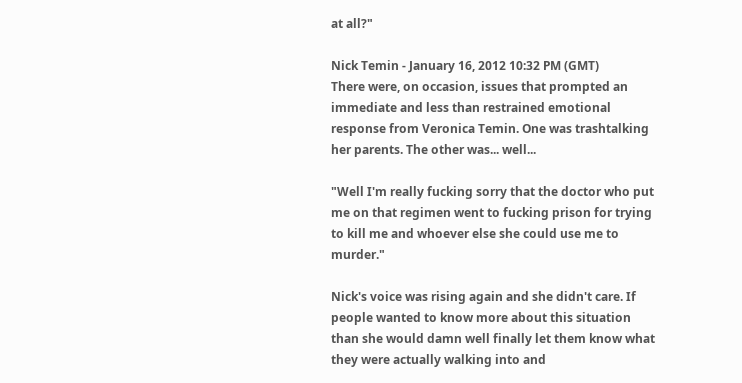at all?"

Nick Temin - January 16, 2012 10:32 PM (GMT)
There were, on occasion, issues that prompted an immediate and less than restrained emotional response from Veronica Temin. One was trashtalking her parents. The other was... well...

"Well I'm really fucking sorry that the doctor who put me on that regimen went to fucking prison for trying to kill me and whoever else she could use me to murder."

Nick's voice was rising again and she didn't care. If people wanted to know more about this situation than she would damn well finally let them know what they were actually walking into and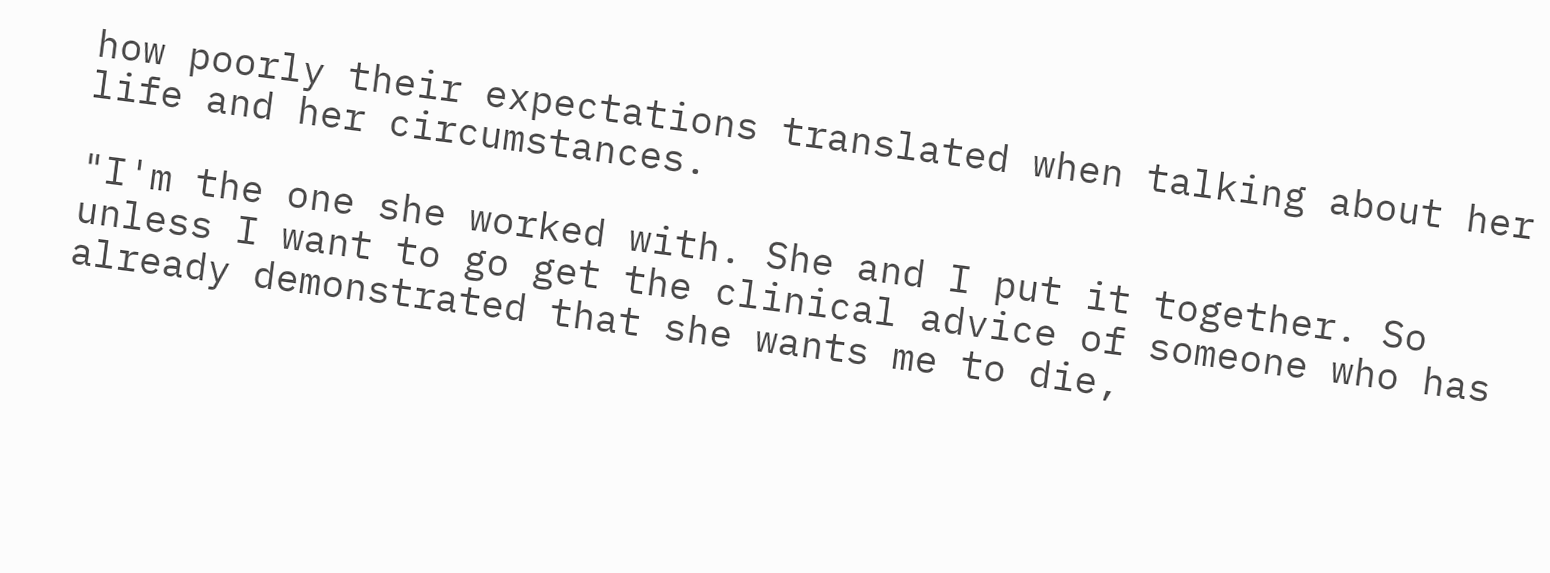how poorly their expectations translated when talking about her life and her circumstances.

"I'm the one she worked with. She and I put it together. So unless I want to go get the clinical advice of someone who has already demonstrated that she wants me to die,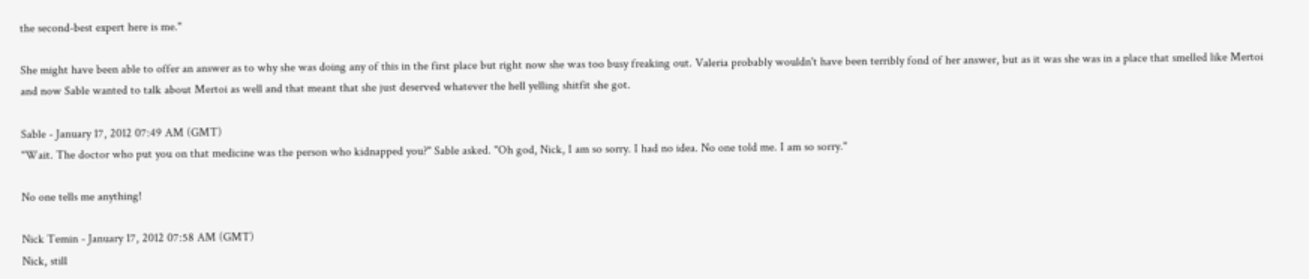the second-best expert here is me."

She might have been able to offer an answer as to why she was doing any of this in the first place but right now she was too busy freaking out. Valeria probably wouldn't have been terribly fond of her answer, but as it was she was in a place that smelled like Mertoi and now Sable wanted to talk about Mertoi as well and that meant that she just deserved whatever the hell yelling shitfit she got.

Sable - January 17, 2012 07:49 AM (GMT)
"Wait. The doctor who put you on that medicine was the person who kidnapped you?" Sable asked. "Oh god, Nick, I am so sorry. I had no idea. No one told me. I am so sorry."

No one tells me anything!

Nick Temin - January 17, 2012 07:58 AM (GMT)
Nick, still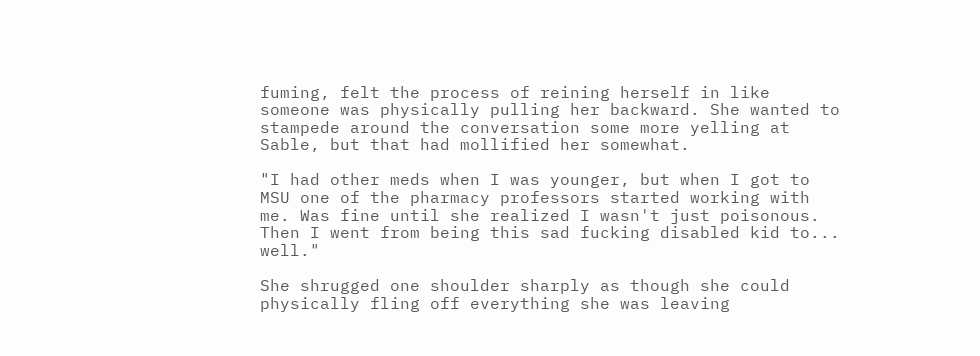fuming, felt the process of reining herself in like someone was physically pulling her backward. She wanted to stampede around the conversation some more yelling at Sable, but that had mollified her somewhat.

"I had other meds when I was younger, but when I got to MSU one of the pharmacy professors started working with me. Was fine until she realized I wasn't just poisonous. Then I went from being this sad fucking disabled kid to... well."

She shrugged one shoulder sharply as though she could physically fling off everything she was leaving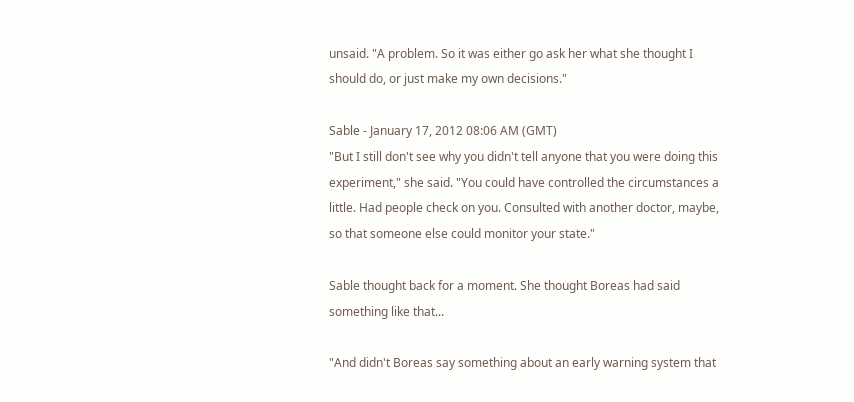unsaid. "A problem. So it was either go ask her what she thought I should do, or just make my own decisions."

Sable - January 17, 2012 08:06 AM (GMT)
"But I still don't see why you didn't tell anyone that you were doing this experiment," she said. "You could have controlled the circumstances a little. Had people check on you. Consulted with another doctor, maybe, so that someone else could monitor your state."

Sable thought back for a moment. She thought Boreas had said something like that...

"And didn't Boreas say something about an early warning system that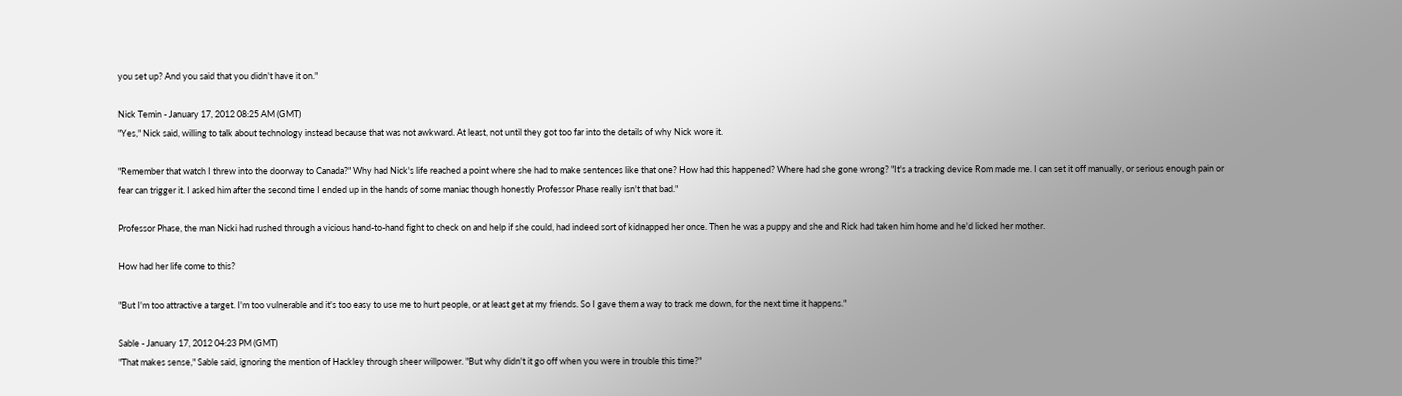you set up? And you said that you didn't have it on."

Nick Temin - January 17, 2012 08:25 AM (GMT)
"Yes," Nick said, willing to talk about technology instead because that was not awkward. At least, not until they got too far into the details of why Nick wore it.

"Remember that watch I threw into the doorway to Canada?" Why had Nick's life reached a point where she had to make sentences like that one? How had this happened? Where had she gone wrong? "It's a tracking device Rom made me. I can set it off manually, or serious enough pain or fear can trigger it. I asked him after the second time I ended up in the hands of some maniac though honestly Professor Phase really isn't that bad."

Professor Phase, the man Nicki had rushed through a vicious hand-to-hand fight to check on and help if she could, had indeed sort of kidnapped her once. Then he was a puppy and she and Rick had taken him home and he'd licked her mother.

How had her life come to this?

"But I'm too attractive a target. I'm too vulnerable and it's too easy to use me to hurt people, or at least get at my friends. So I gave them a way to track me down, for the next time it happens."

Sable - January 17, 2012 04:23 PM (GMT)
"That makes sense," Sable said, ignoring the mention of Hackley through sheer willpower. "But why didn't it go off when you were in trouble this time?"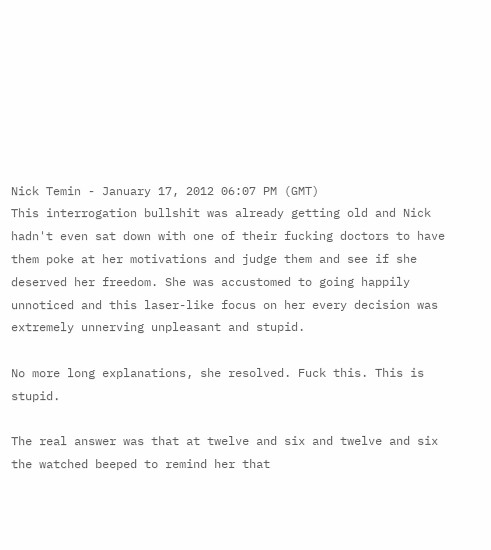Nick Temin - January 17, 2012 06:07 PM (GMT)
This interrogation bullshit was already getting old and Nick hadn't even sat down with one of their fucking doctors to have them poke at her motivations and judge them and see if she deserved her freedom. She was accustomed to going happily unnoticed and this laser-like focus on her every decision was extremely unnerving unpleasant and stupid.

No more long explanations, she resolved. Fuck this. This is stupid.

The real answer was that at twelve and six and twelve and six the watched beeped to remind her that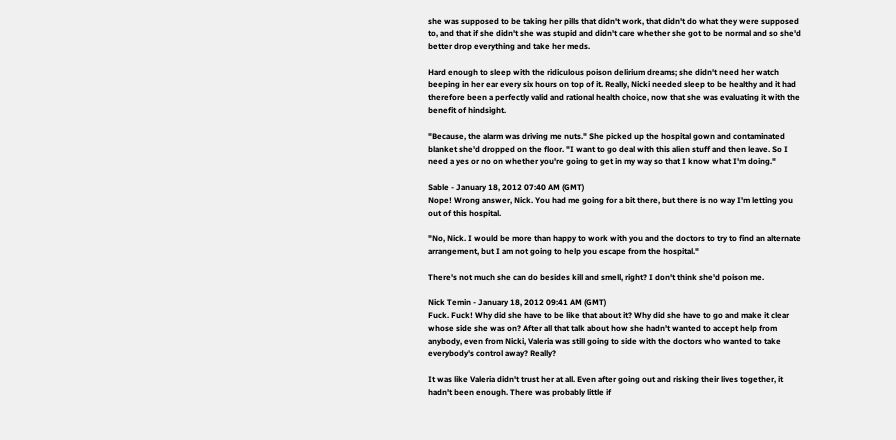she was supposed to be taking her pills that didn't work, that didn't do what they were supposed to, and that if she didn't she was stupid and didn't care whether she got to be normal and so she'd better drop everything and take her meds.

Hard enough to sleep with the ridiculous poison delirium dreams; she didn't need her watch beeping in her ear every six hours on top of it. Really, Nicki needed sleep to be healthy and it had therefore been a perfectly valid and rational health choice, now that she was evaluating it with the benefit of hindsight.

"Because, the alarm was driving me nuts." She picked up the hospital gown and contaminated blanket she'd dropped on the floor. "I want to go deal with this alien stuff and then leave. So I need a yes or no on whether you're going to get in my way so that I know what I'm doing."

Sable - January 18, 2012 07:40 AM (GMT)
Nope! Wrong answer, Nick. You had me going for a bit there, but there is no way I'm letting you out of this hospital.

"No, Nick. I would be more than happy to work with you and the doctors to try to find an alternate arrangement, but I am not going to help you escape from the hospital."

There's not much she can do besides kill and smell, right? I don't think she'd poison me.

Nick Temin - January 18, 2012 09:41 AM (GMT)
Fuck. Fuck! Why did she have to be like that about it? Why did she have to go and make it clear whose side she was on? After all that talk about how she hadn't wanted to accept help from anybody, even from Nicki, Valeria was still going to side with the doctors who wanted to take everybody's control away? Really?

It was like Valeria didn't trust her at all. Even after going out and risking their lives together, it hadn't been enough. There was probably little if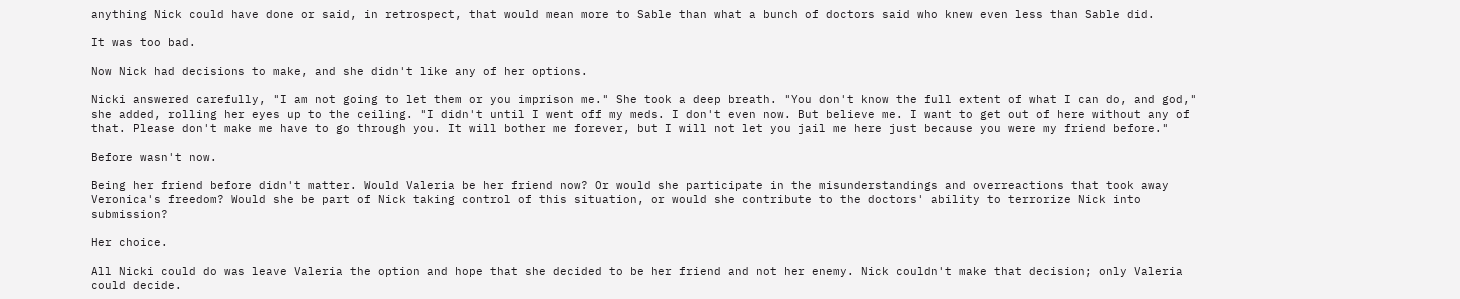anything Nick could have done or said, in retrospect, that would mean more to Sable than what a bunch of doctors said who knew even less than Sable did.

It was too bad.

Now Nick had decisions to make, and she didn't like any of her options.

Nicki answered carefully, "I am not going to let them or you imprison me." She took a deep breath. "You don't know the full extent of what I can do, and god," she added, rolling her eyes up to the ceiling. "I didn't until I went off my meds. I don't even now. But believe me. I want to get out of here without any of that. Please don't make me have to go through you. It will bother me forever, but I will not let you jail me here just because you were my friend before."

Before wasn't now.

Being her friend before didn't matter. Would Valeria be her friend now? Or would she participate in the misunderstandings and overreactions that took away Veronica's freedom? Would she be part of Nick taking control of this situation, or would she contribute to the doctors' ability to terrorize Nick into submission?

Her choice.

All Nicki could do was leave Valeria the option and hope that she decided to be her friend and not her enemy. Nick couldn't make that decision; only Valeria could decide.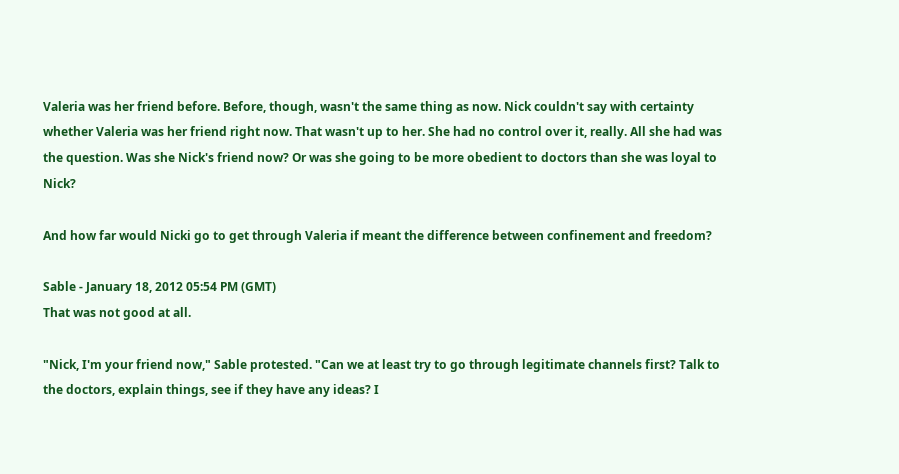Valeria was her friend before. Before, though, wasn't the same thing as now. Nick couldn't say with certainty whether Valeria was her friend right now. That wasn't up to her. She had no control over it, really. All she had was the question. Was she Nick's friend now? Or was she going to be more obedient to doctors than she was loyal to Nick?

And how far would Nicki go to get through Valeria if meant the difference between confinement and freedom?

Sable - January 18, 2012 05:54 PM (GMT)
That was not good at all.

"Nick, I'm your friend now," Sable protested. "Can we at least try to go through legitimate channels first? Talk to the doctors, explain things, see if they have any ideas? I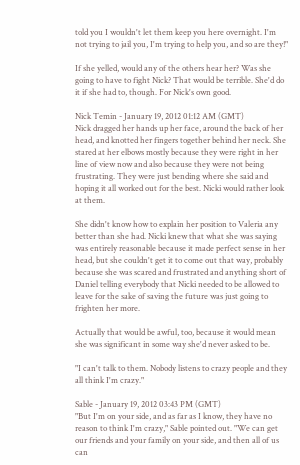told you I wouldn't let them keep you here overnight. I'm not trying to jail you, I'm trying to help you, and so are they!"

If she yelled, would any of the others hear her? Was she going to have to fight Nick? That would be terrible. She'd do it if she had to, though. For Nick's own good.

Nick Temin - January 19, 2012 01:12 AM (GMT)
Nick dragged her hands up her face, around the back of her head, and knotted her fingers together behind her neck. She stared at her elbows mostly because they were right in her line of view now and also because they were not being frustrating. They were just bending where she said and hoping it all worked out for the best. Nicki would rather look at them.

She didn't know how to explain her position to Valeria any better than she had. Nicki knew that what she was saying was entirely reasonable because it made perfect sense in her head, but she couldn't get it to come out that way, probably because she was scared and frustrated and anything short of Daniel telling everybody that Nicki needed to be allowed to leave for the sake of saving the future was just going to frighten her more.

Actually that would be awful, too, because it would mean she was significant in some way she'd never asked to be.

"I can't talk to them. Nobody listens to crazy people and they all think I'm crazy."

Sable - January 19, 2012 03:43 PM (GMT)
"But I'm on your side, and as far as I know, they have no reason to think I'm crazy," Sable pointed out. "We can get our friends and your family on your side, and then all of us can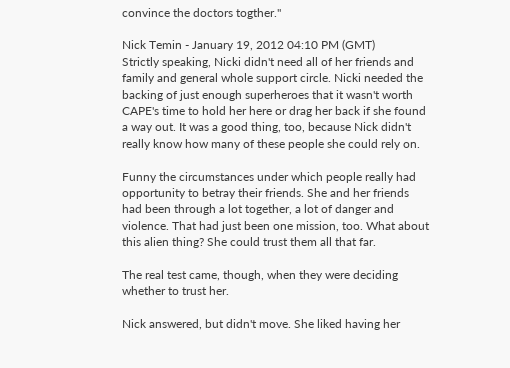convince the doctors togther."

Nick Temin - January 19, 2012 04:10 PM (GMT)
Strictly speaking, Nicki didn't need all of her friends and family and general whole support circle. Nicki needed the backing of just enough superheroes that it wasn't worth CAPE's time to hold her here or drag her back if she found a way out. It was a good thing, too, because Nick didn't really know how many of these people she could rely on.

Funny the circumstances under which people really had opportunity to betray their friends. She and her friends had been through a lot together, a lot of danger and violence. That had just been one mission, too. What about this alien thing? She could trust them all that far.

The real test came, though, when they were deciding whether to trust her.

Nick answered, but didn't move. She liked having her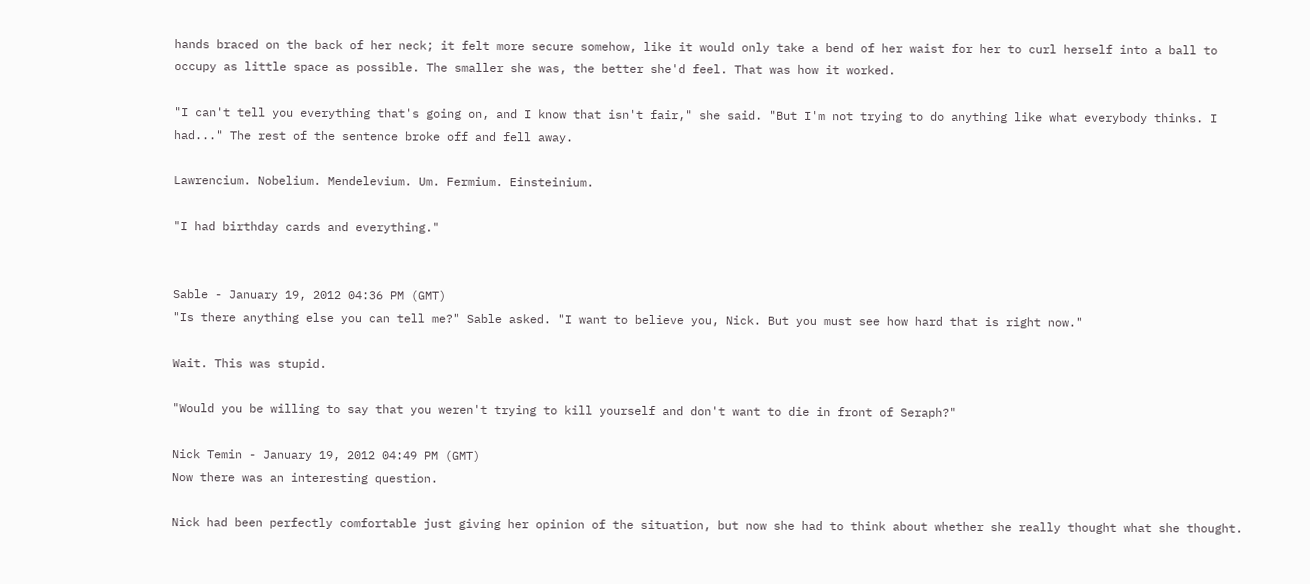hands braced on the back of her neck; it felt more secure somehow, like it would only take a bend of her waist for her to curl herself into a ball to occupy as little space as possible. The smaller she was, the better she'd feel. That was how it worked.

"I can't tell you everything that's going on, and I know that isn't fair," she said. "But I'm not trying to do anything like what everybody thinks. I had..." The rest of the sentence broke off and fell away.

Lawrencium. Nobelium. Mendelevium. Um. Fermium. Einsteinium.

"I had birthday cards and everything."


Sable - January 19, 2012 04:36 PM (GMT)
"Is there anything else you can tell me?" Sable asked. "I want to believe you, Nick. But you must see how hard that is right now."

Wait. This was stupid.

"Would you be willing to say that you weren't trying to kill yourself and don't want to die in front of Seraph?"

Nick Temin - January 19, 2012 04:49 PM (GMT)
Now there was an interesting question.

Nick had been perfectly comfortable just giving her opinion of the situation, but now she had to think about whether she really thought what she thought.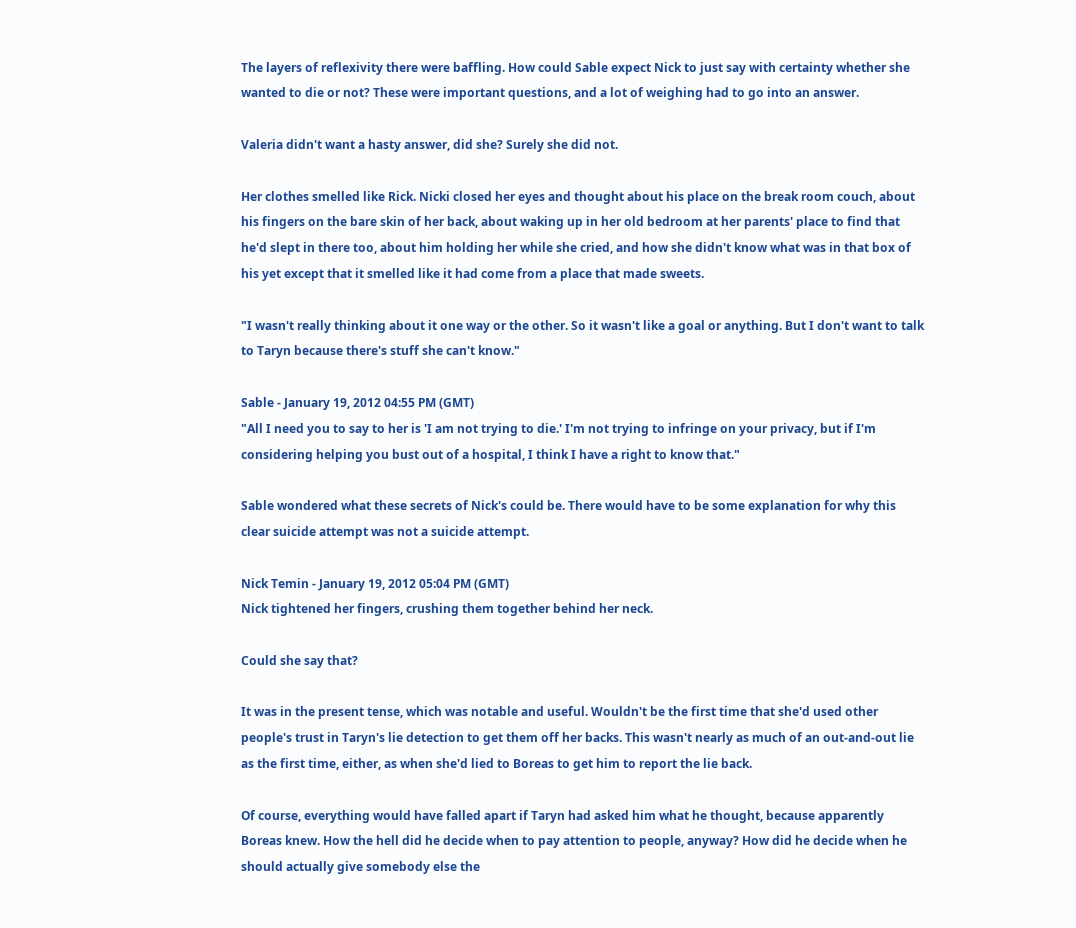The layers of reflexivity there were baffling. How could Sable expect Nick to just say with certainty whether she wanted to die or not? These were important questions, and a lot of weighing had to go into an answer.

Valeria didn't want a hasty answer, did she? Surely she did not.

Her clothes smelled like Rick. Nicki closed her eyes and thought about his place on the break room couch, about his fingers on the bare skin of her back, about waking up in her old bedroom at her parents' place to find that he'd slept in there too, about him holding her while she cried, and how she didn't know what was in that box of his yet except that it smelled like it had come from a place that made sweets.

"I wasn't really thinking about it one way or the other. So it wasn't like a goal or anything. But I don't want to talk to Taryn because there's stuff she can't know."

Sable - January 19, 2012 04:55 PM (GMT)
"All I need you to say to her is 'I am not trying to die.' I'm not trying to infringe on your privacy, but if I'm considering helping you bust out of a hospital, I think I have a right to know that."

Sable wondered what these secrets of Nick's could be. There would have to be some explanation for why this clear suicide attempt was not a suicide attempt.

Nick Temin - January 19, 2012 05:04 PM (GMT)
Nick tightened her fingers, crushing them together behind her neck.

Could she say that?

It was in the present tense, which was notable and useful. Wouldn't be the first time that she'd used other people's trust in Taryn's lie detection to get them off her backs. This wasn't nearly as much of an out-and-out lie as the first time, either, as when she'd lied to Boreas to get him to report the lie back.

Of course, everything would have falled apart if Taryn had asked him what he thought, because apparently Boreas knew. How the hell did he decide when to pay attention to people, anyway? How did he decide when he should actually give somebody else the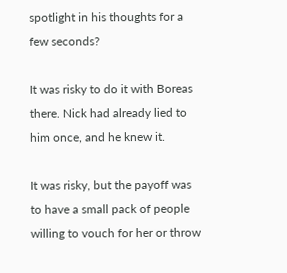spotlight in his thoughts for a few seconds?

It was risky to do it with Boreas there. Nick had already lied to him once, and he knew it.

It was risky, but the payoff was to have a small pack of people willing to vouch for her or throw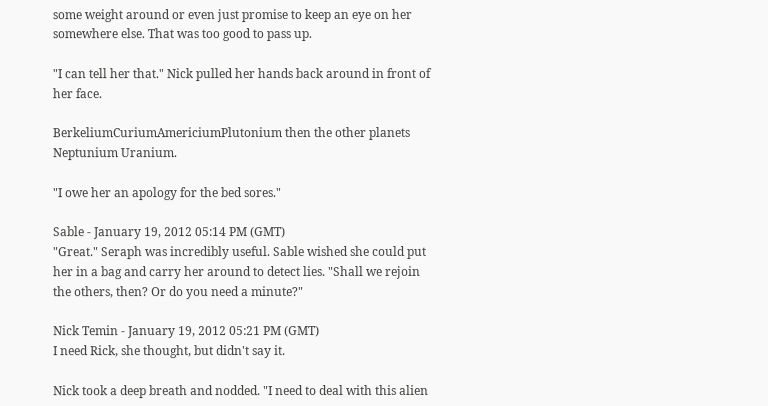some weight around or even just promise to keep an eye on her somewhere else. That was too good to pass up.

"I can tell her that." Nick pulled her hands back around in front of her face.

BerkeliumCuriumAmericiumPlutonium then the other planets Neptunium Uranium.

"I owe her an apology for the bed sores."

Sable - January 19, 2012 05:14 PM (GMT)
"Great." Seraph was incredibly useful. Sable wished she could put her in a bag and carry her around to detect lies. "Shall we rejoin the others, then? Or do you need a minute?"

Nick Temin - January 19, 2012 05:21 PM (GMT)
I need Rick, she thought, but didn't say it.

Nick took a deep breath and nodded. "I need to deal with this alien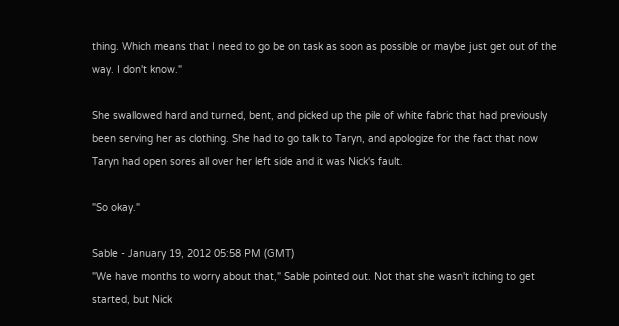thing. Which means that I need to go be on task as soon as possible or maybe just get out of the way. I don't know."

She swallowed hard and turned, bent, and picked up the pile of white fabric that had previously been serving her as clothing. She had to go talk to Taryn, and apologize for the fact that now Taryn had open sores all over her left side and it was Nick's fault.

"So okay."

Sable - January 19, 2012 05:58 PM (GMT)
"We have months to worry about that," Sable pointed out. Not that she wasn't itching to get started, but Nick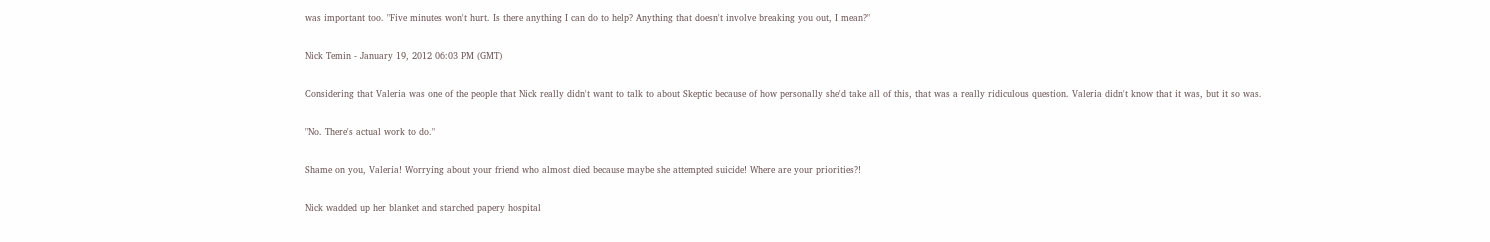was important too. "Five minutes won't hurt. Is there anything I can do to help? Anything that doesn't involve breaking you out, I mean?"

Nick Temin - January 19, 2012 06:03 PM (GMT)

Considering that Valeria was one of the people that Nick really didn't want to talk to about Skeptic because of how personally she'd take all of this, that was a really ridiculous question. Valeria didn't know that it was, but it so was.

"No. There's actual work to do."

Shame on you, Valeria! Worrying about your friend who almost died because maybe she attempted suicide! Where are your priorities?!

Nick wadded up her blanket and starched papery hospital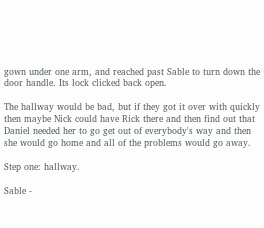gown under one arm, and reached past Sable to turn down the door handle. Its lock clicked back open.

The hallway would be bad, but if they got it over with quickly then maybe Nick could have Rick there and then find out that Daniel needed her to go get out of everybody's way and then she would go home and all of the problems would go away.

Step one: hallway.

Sable -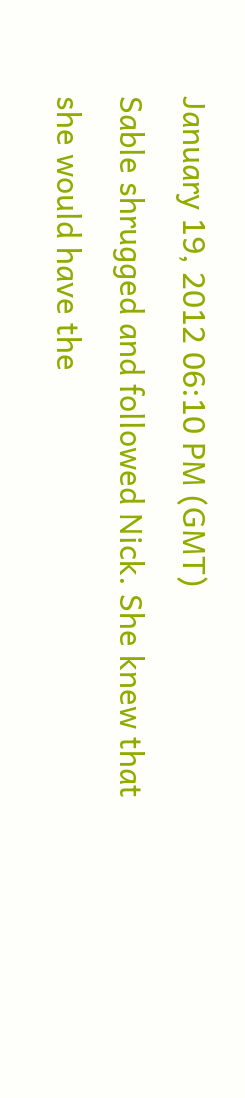January 19, 2012 06:10 PM (GMT)
Sable shrugged and followed Nick. She knew that she would have the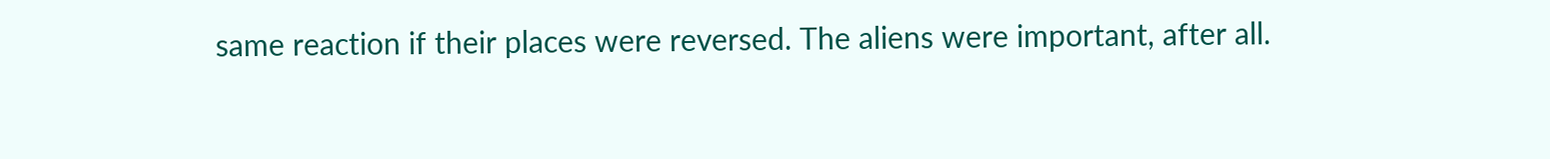same reaction if their places were reversed. The aliens were important, after all.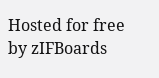Hosted for free by zIFBoards